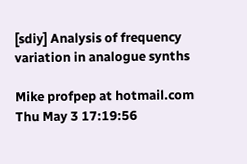[sdiy] Analysis of frequency variation in analogue synths

Mike profpep at hotmail.com
Thu May 3 17:19:56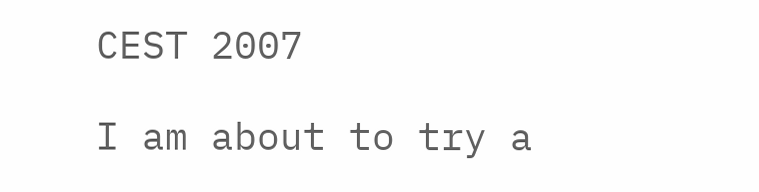CEST 2007

I am about to try a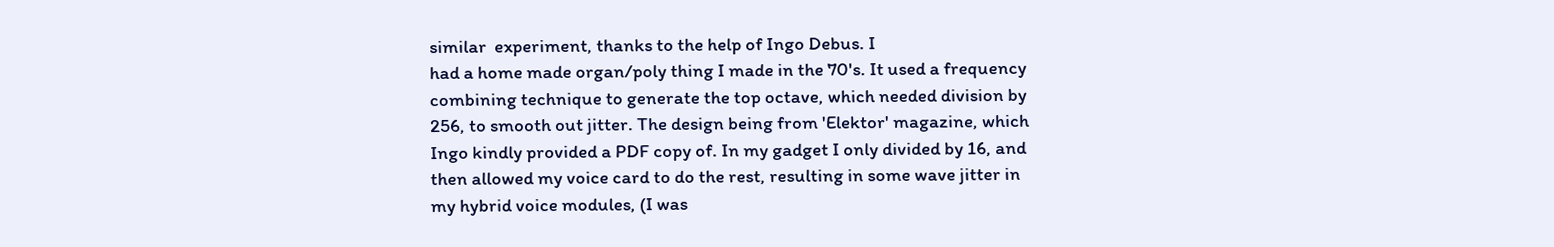similar  experiment, thanks to the help of Ingo Debus. I
had a home made organ/poly thing I made in the 70's. It used a frequency
combining technique to generate the top octave, which needed division by
256, to smooth out jitter. The design being from 'Elektor' magazine, which
Ingo kindly provided a PDF copy of. In my gadget I only divided by 16, and
then allowed my voice card to do the rest, resulting in some wave jitter in
my hybrid voice modules, (I was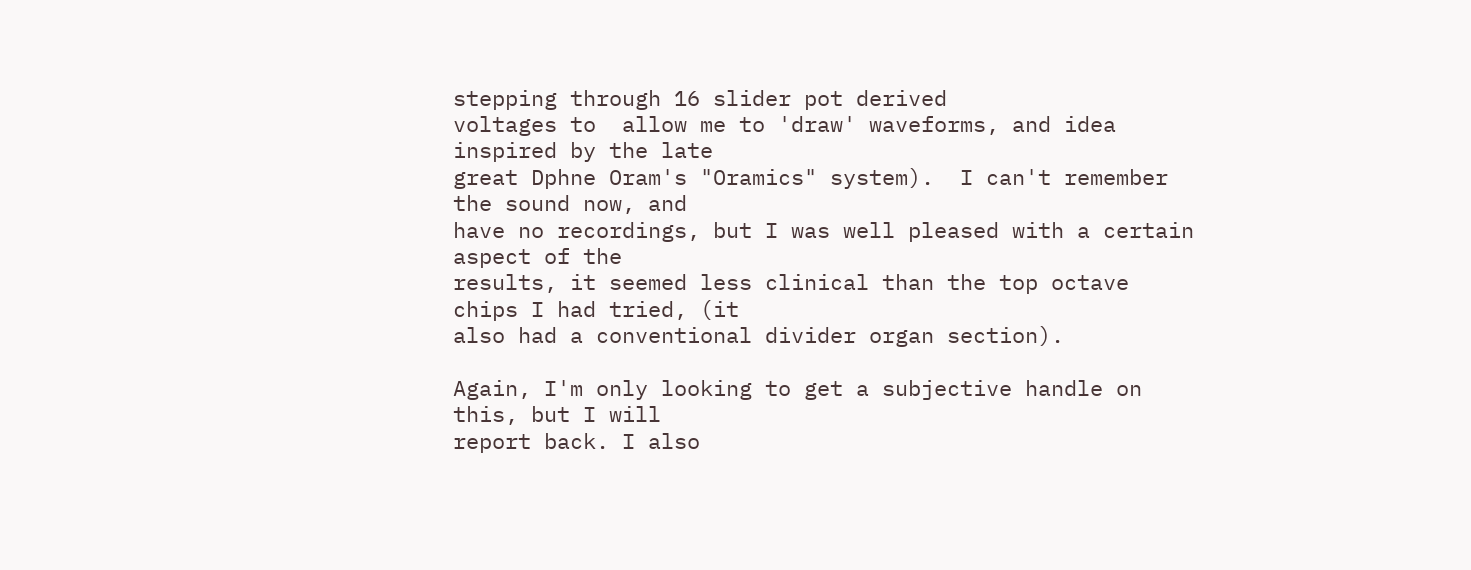stepping through 16 slider pot derived
voltages to  allow me to 'draw' waveforms, and idea inspired by the late
great Dphne Oram's "Oramics" system).  I can't remember the sound now, and
have no recordings, but I was well pleased with a certain aspect of the
results, it seemed less clinical than the top octave chips I had tried, (it
also had a conventional divider organ section).

Again, I'm only looking to get a subjective handle on this, but I will
report back. I also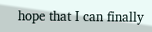hope that I can finally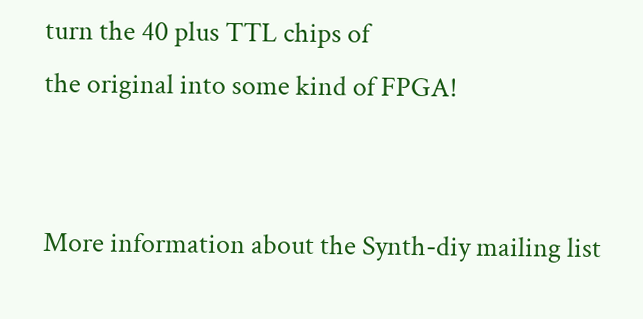turn the 40 plus TTL chips of
the original into some kind of FPGA!


More information about the Synth-diy mailing list